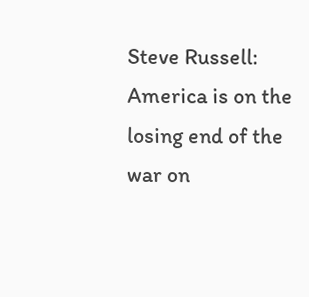Steve Russell: America is on the losing end of the war on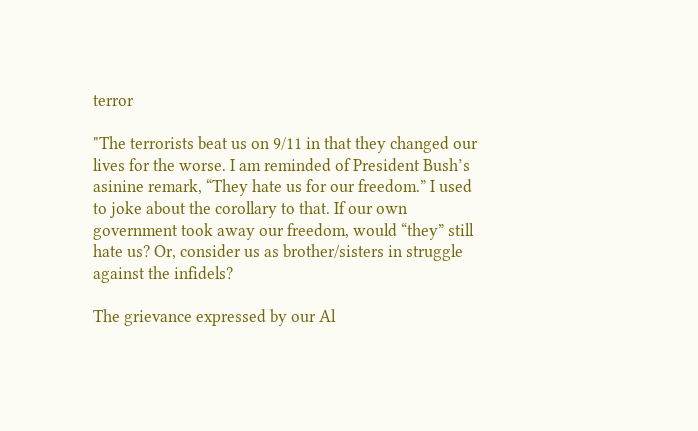terror

"The terrorists beat us on 9/11 in that they changed our lives for the worse. I am reminded of President Bush’s asinine remark, “They hate us for our freedom.” I used to joke about the corollary to that. If our own government took away our freedom, would “they” still hate us? Or, consider us as brother/sisters in struggle against the infidels?

The grievance expressed by our Al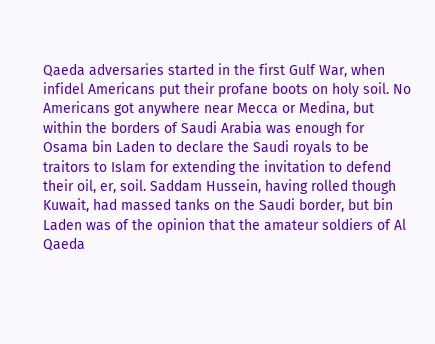Qaeda adversaries started in the first Gulf War, when infidel Americans put their profane boots on holy soil. No Americans got anywhere near Mecca or Medina, but within the borders of Saudi Arabia was enough for Osama bin Laden to declare the Saudi royals to be traitors to Islam for extending the invitation to defend their oil, er, soil. Saddam Hussein, having rolled though Kuwait, had massed tanks on the Saudi border, but bin Laden was of the opinion that the amateur soldiers of Al Qaeda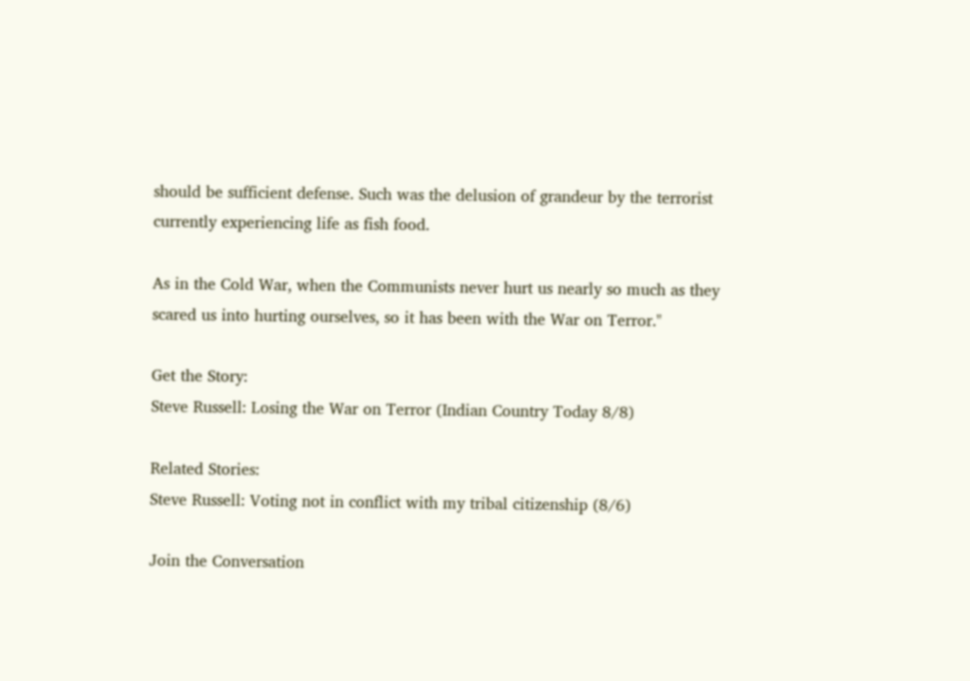should be sufficient defense. Such was the delusion of grandeur by the terrorist currently experiencing life as fish food.

As in the Cold War, when the Communists never hurt us nearly so much as they scared us into hurting ourselves, so it has been with the War on Terror."

Get the Story:
Steve Russell: Losing the War on Terror (Indian Country Today 8/8)

Related Stories:
Steve Russell: Voting not in conflict with my tribal citizenship (8/6)

Join the Conversation